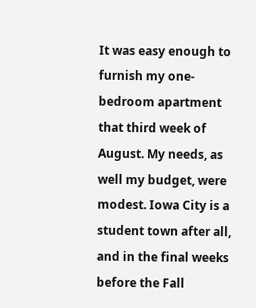It was easy enough to furnish my one-bedroom apartment that third week of August. My needs, as well my budget, were modest. Iowa City is a student town after all, and in the final weeks before the Fall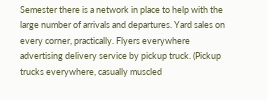Semester there is a network in place to help with the large number of arrivals and departures. Yard sales on every corner, practically. Flyers everywhere advertising delivery service by pickup truck. (Pickup trucks everywhere, casually muscled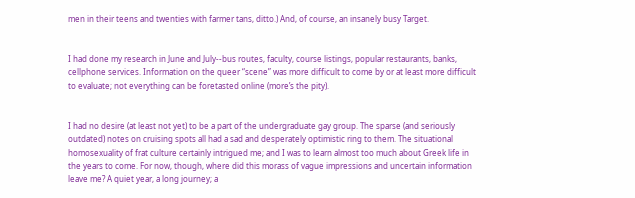men in their teens and twenties with farmer tans, ditto.) And, of course, an insanely busy Target.


I had done my research in June and July--bus routes, faculty, course listings, popular restaurants, banks, cellphone services. Information on the queer “scene” was more difficult to come by or at least more difficult to evaluate; not everything can be foretasted online (more’s the pity).


I had no desire (at least not yet) to be a part of the undergraduate gay group. The sparse (and seriously outdated) notes on cruising spots all had a sad and desperately optimistic ring to them. The situational homosexuality of frat culture certainly intrigued me; and I was to learn almost too much about Greek life in the years to come. For now, though, where did this morass of vague impressions and uncertain information leave me? A quiet year, a long journey; a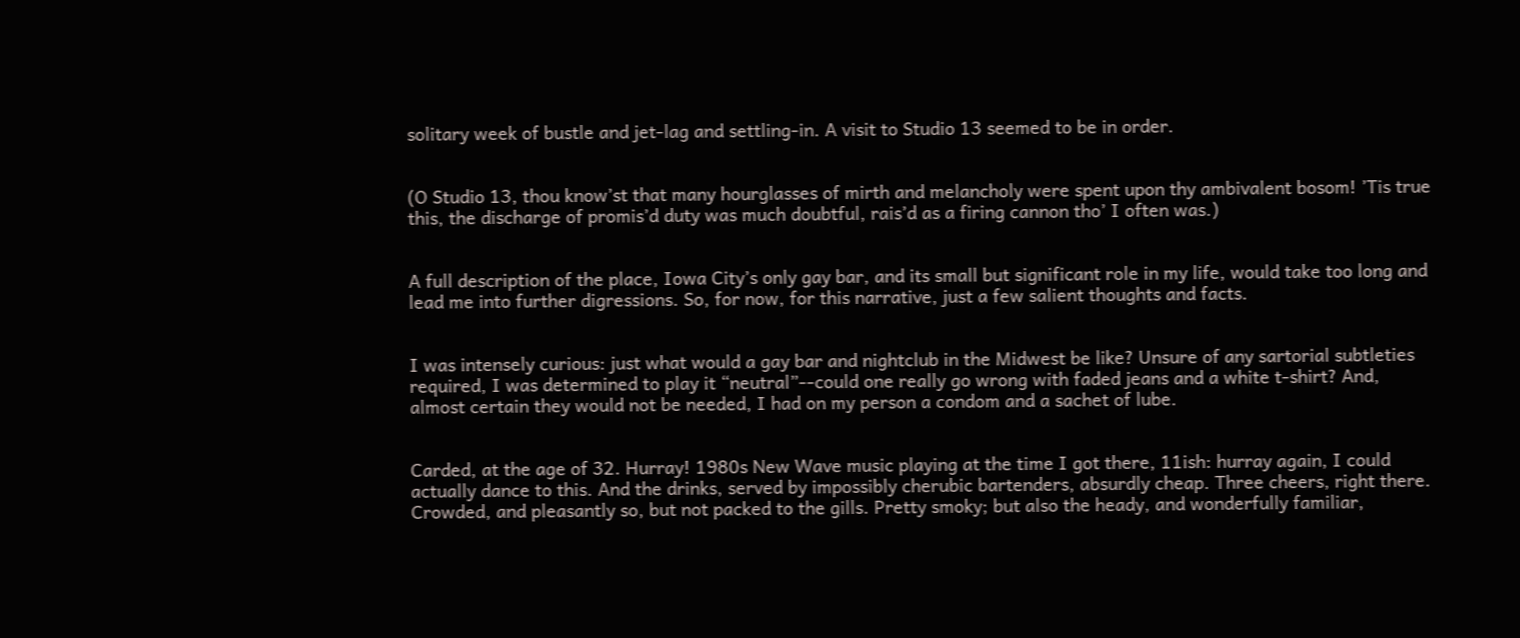solitary week of bustle and jet-lag and settling-in. A visit to Studio 13 seemed to be in order.


(O Studio 13, thou know’st that many hourglasses of mirth and melancholy were spent upon thy ambivalent bosom! ’Tis true this, the discharge of promis’d duty was much doubtful, rais’d as a firing cannon tho’ I often was.)


A full description of the place, Iowa City’s only gay bar, and its small but significant role in my life, would take too long and lead me into further digressions. So, for now, for this narrative, just a few salient thoughts and facts.


I was intensely curious: just what would a gay bar and nightclub in the Midwest be like? Unsure of any sartorial subtleties required, I was determined to play it “neutral”--could one really go wrong with faded jeans and a white t-shirt? And, almost certain they would not be needed, I had on my person a condom and a sachet of lube.


Carded, at the age of 32. Hurray! 1980s New Wave music playing at the time I got there, 11ish: hurray again, I could actually dance to this. And the drinks, served by impossibly cherubic bartenders, absurdly cheap. Three cheers, right there. Crowded, and pleasantly so, but not packed to the gills. Pretty smoky; but also the heady, and wonderfully familiar,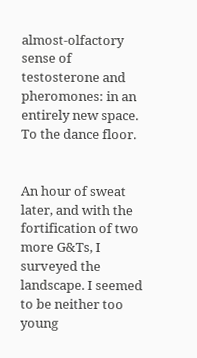almost-olfactory sense of testosterone and pheromones: in an entirely new space. To the dance floor.


An hour of sweat later, and with the fortification of two more G&Ts, I surveyed the landscape. I seemed to be neither too young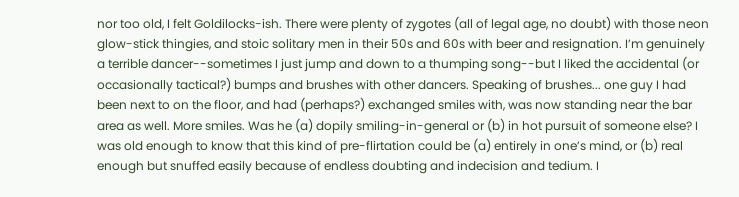nor too old, I felt Goldilocks-ish. There were plenty of zygotes (all of legal age, no doubt) with those neon glow-stick thingies, and stoic solitary men in their 50s and 60s with beer and resignation. I’m genuinely a terrible dancer--sometimes I just jump and down to a thumping song--but I liked the accidental (or occasionally tactical?) bumps and brushes with other dancers. Speaking of brushes... one guy I had been next to on the floor, and had (perhaps?) exchanged smiles with, was now standing near the bar area as well. More smiles. Was he (a) dopily smiling-in-general or (b) in hot pursuit of someone else? I was old enough to know that this kind of pre-flirtation could be (a) entirely in one’s mind, or (b) real enough but snuffed easily because of endless doubting and indecision and tedium. I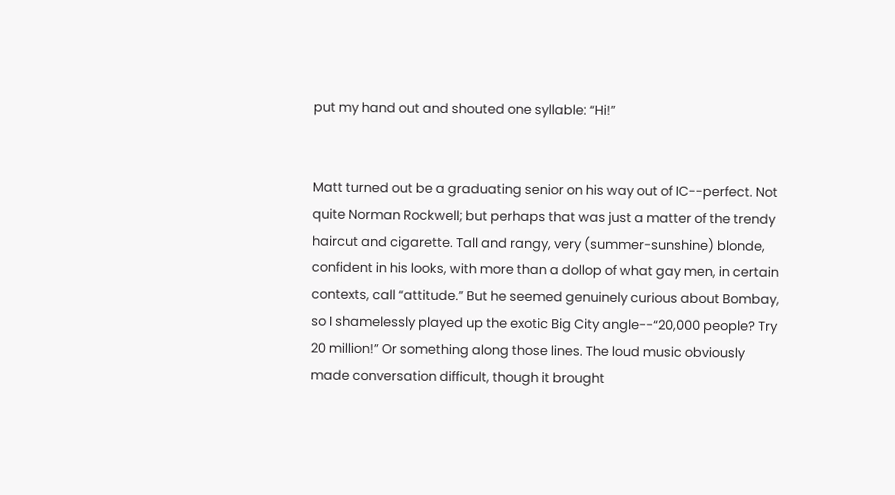put my hand out and shouted one syllable: “Hi!”


Matt turned out be a graduating senior on his way out of IC--perfect. Not quite Norman Rockwell; but perhaps that was just a matter of the trendy haircut and cigarette. Tall and rangy, very (summer-sunshine) blonde, confident in his looks, with more than a dollop of what gay men, in certain contexts, call “attitude.” But he seemed genuinely curious about Bombay, so I shamelessly played up the exotic Big City angle--“20,000 people? Try 20 million!” Or something along those lines. The loud music obviously made conversation difficult, though it brought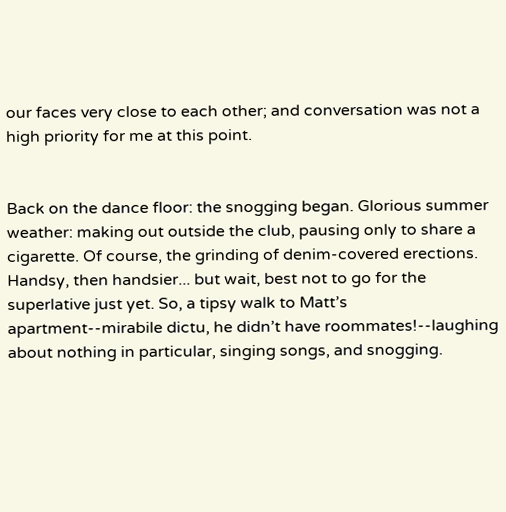our faces very close to each other; and conversation was not a high priority for me at this point.


Back on the dance floor: the snogging began. Glorious summer weather: making out outside the club, pausing only to share a cigarette. Of course, the grinding of denim-covered erections. Handsy, then handsier... but wait, best not to go for the superlative just yet. So, a tipsy walk to Matt’s apartment--mirabile dictu, he didn’t have roommates!--laughing about nothing in particular, singing songs, and snogging.